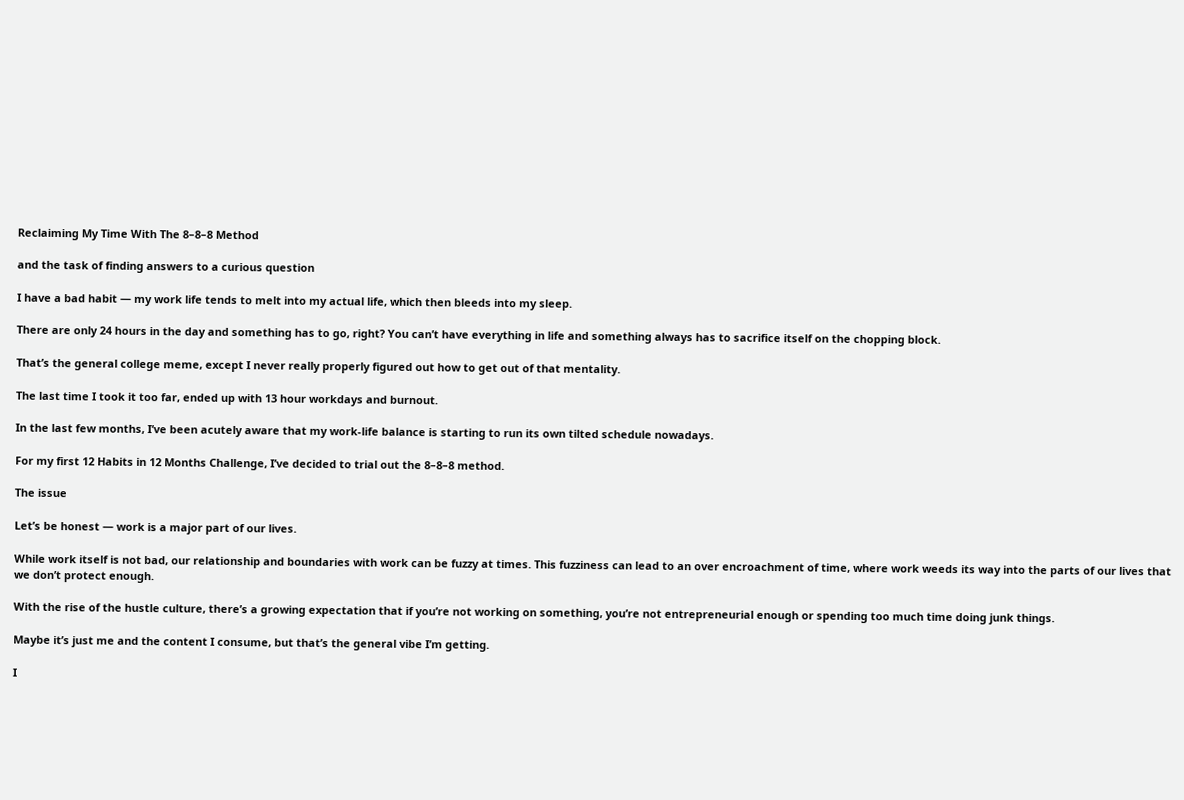Reclaiming My Time With The 8–8–8 Method

and the task of finding answers to a curious question

I have a bad habit — my work life tends to melt into my actual life, which then bleeds into my sleep.

There are only 24 hours in the day and something has to go, right? You can’t have everything in life and something always has to sacrifice itself on the chopping block.

That’s the general college meme, except I never really properly figured out how to get out of that mentality.

The last time I took it too far, ended up with 13 hour workdays and burnout.

In the last few months, I’ve been acutely aware that my work-life balance is starting to run its own tilted schedule nowadays.

For my first 12 Habits in 12 Months Challenge, I’ve decided to trial out the 8–8–8 method.

The issue

Let’s be honest — work is a major part of our lives.

While work itself is not bad, our relationship and boundaries with work can be fuzzy at times. This fuzziness can lead to an over encroachment of time, where work weeds its way into the parts of our lives that we don’t protect enough.

With the rise of the hustle culture, there’s a growing expectation that if you’re not working on something, you’re not entrepreneurial enough or spending too much time doing junk things.

Maybe it’s just me and the content I consume, but that’s the general vibe I’m getting.

I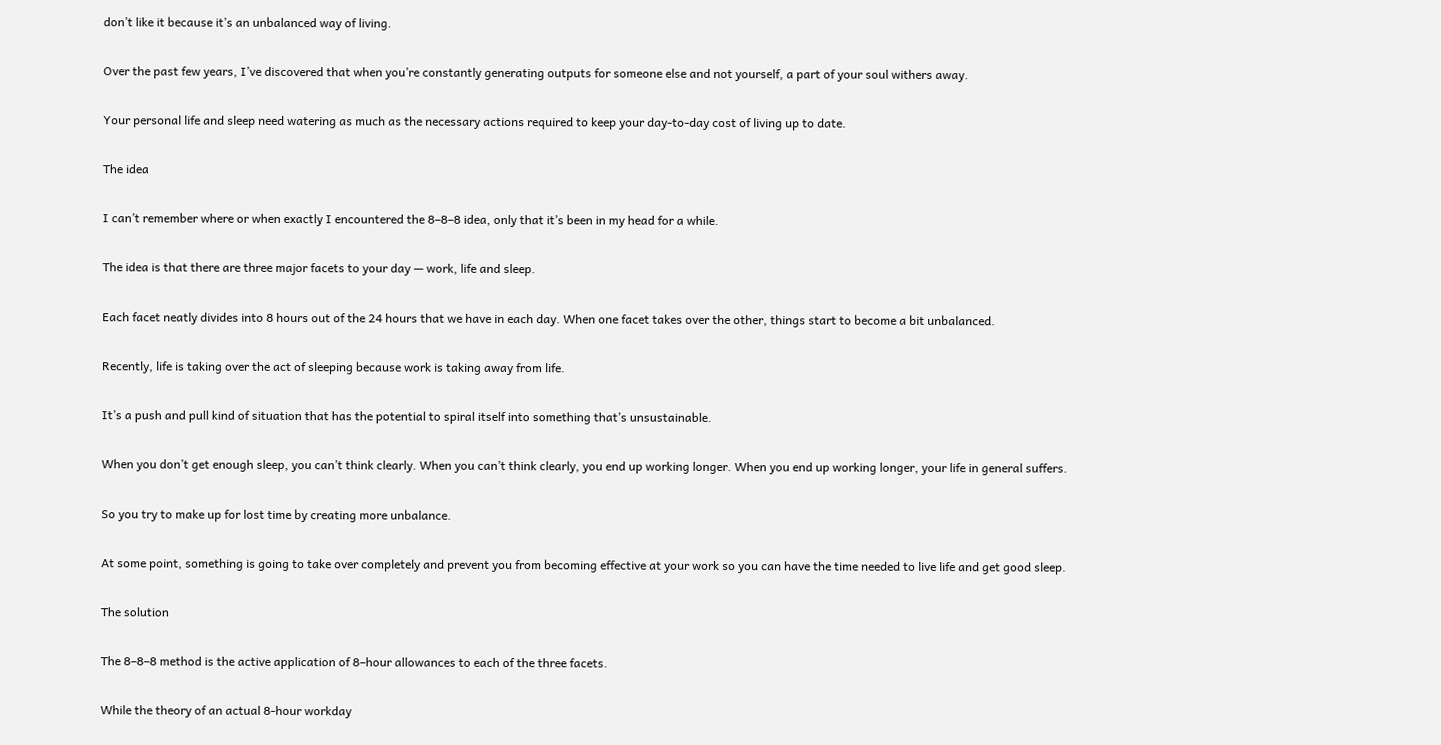don’t like it because it’s an unbalanced way of living.

Over the past few years, I’ve discovered that when you’re constantly generating outputs for someone else and not yourself, a part of your soul withers away.

Your personal life and sleep need watering as much as the necessary actions required to keep your day-to-day cost of living up to date.

The idea

I can’t remember where or when exactly I encountered the 8–8–8 idea, only that it’s been in my head for a while.

The idea is that there are three major facets to your day — work, life and sleep.

Each facet neatly divides into 8 hours out of the 24 hours that we have in each day. When one facet takes over the other, things start to become a bit unbalanced.

Recently, life is taking over the act of sleeping because work is taking away from life.

It’s a push and pull kind of situation that has the potential to spiral itself into something that’s unsustainable.

When you don’t get enough sleep, you can’t think clearly. When you can’t think clearly, you end up working longer. When you end up working longer, your life in general suffers.

So you try to make up for lost time by creating more unbalance.

At some point, something is going to take over completely and prevent you from becoming effective at your work so you can have the time needed to live life and get good sleep.

The solution

The 8–8–8 method is the active application of 8–hour allowances to each of the three facets.

While the theory of an actual 8-hour workday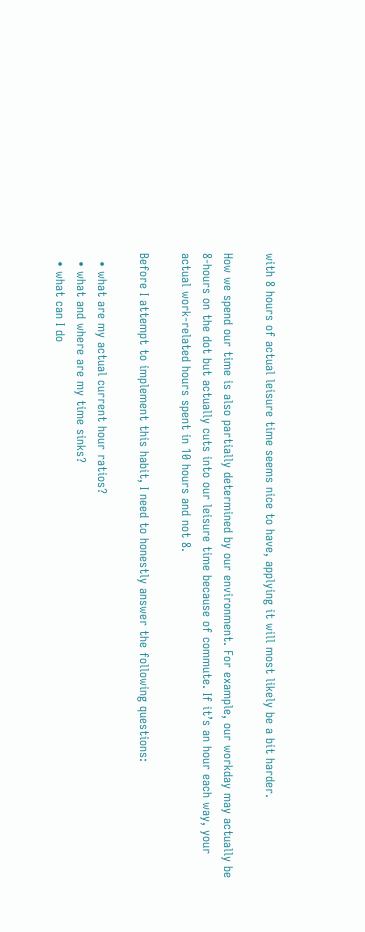with 8 hours of actual leisure time seems nice to have, applying it will most likely be a bit harder.

How we spend our time is also partially determined by our environment. For example, our workday may actually be 8-hours on the dot but actually cuts into our leisure time because of commute. If it’s an hour each way, your actual work-related hours spent in 10 hours and not 8.

Before I attempt to implement this habit, I need to honestly answer the following questions:

  • what are my actual current hour ratios?
  • what and where are my time sinks?
  • what can I do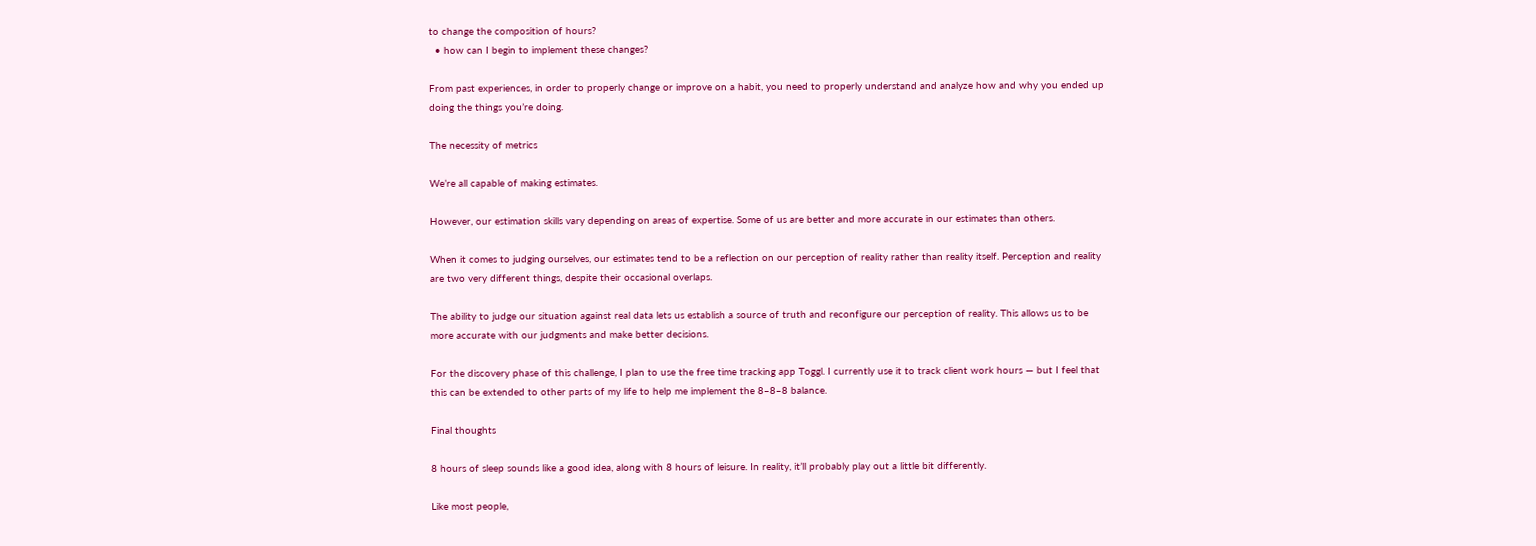to change the composition of hours?
  • how can I begin to implement these changes?

From past experiences, in order to properly change or improve on a habit, you need to properly understand and analyze how and why you ended up doing the things you’re doing.

The necessity of metrics

We’re all capable of making estimates.

However, our estimation skills vary depending on areas of expertise. Some of us are better and more accurate in our estimates than others.

When it comes to judging ourselves, our estimates tend to be a reflection on our perception of reality rather than reality itself. Perception and reality are two very different things, despite their occasional overlaps.

The ability to judge our situation against real data lets us establish a source of truth and reconfigure our perception of reality. This allows us to be more accurate with our judgments and make better decisions.

For the discovery phase of this challenge, I plan to use the free time tracking app Toggl. I currently use it to track client work hours — but I feel that this can be extended to other parts of my life to help me implement the 8–8–8 balance.

Final thoughts

8 hours of sleep sounds like a good idea, along with 8 hours of leisure. In reality, it’ll probably play out a little bit differently.

Like most people,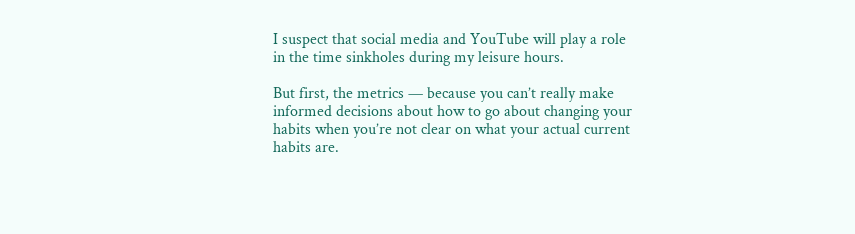I suspect that social media and YouTube will play a role in the time sinkholes during my leisure hours.

But first, the metrics — because you can’t really make informed decisions about how to go about changing your habits when you’re not clear on what your actual current habits are.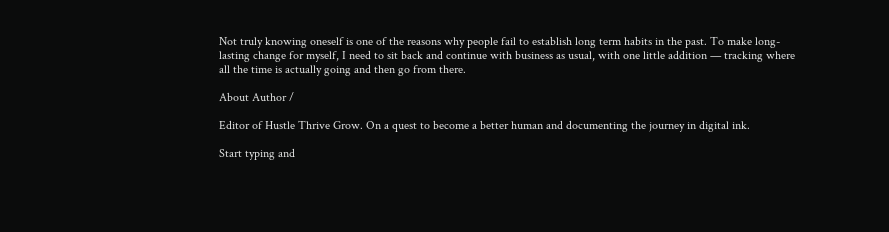Not truly knowing oneself is one of the reasons why people fail to establish long term habits in the past. To make long-lasting change for myself, I need to sit back and continue with business as usual, with one little addition — tracking where all the time is actually going and then go from there.

About Author /

Editor of Hustle Thrive Grow. On a quest to become a better human and documenting the journey in digital ink.

Start typing and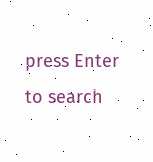press Enter to search